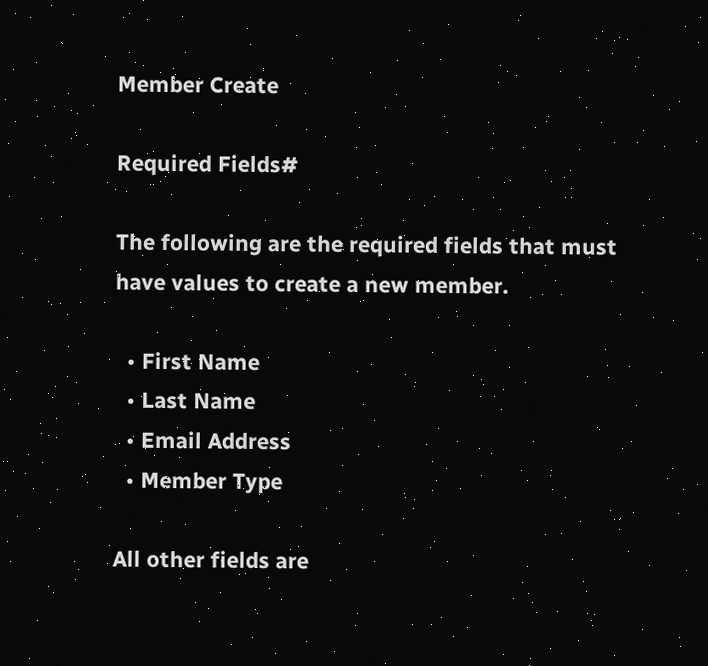Member Create

Required Fields#

The following are the required fields that must have values to create a new member.

  • First Name
  • Last Name
  • Email Address
  • Member Type

All other fields are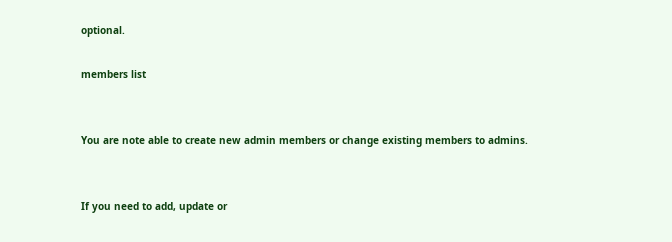optional.

members list


You are note able to create new admin members or change existing members to admins.


If you need to add, update or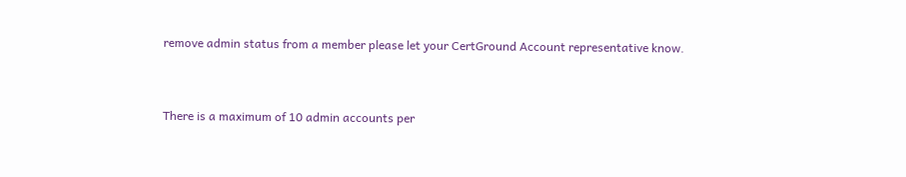remove admin status from a member please let your CertGround Account representative know.


There is a maximum of 10 admin accounts per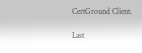CertGround Client.

Last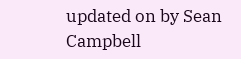updated on by Sean Campbell